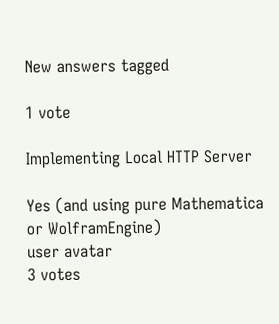New answers tagged

1 vote

Implementing Local HTTP Server

Yes (and using pure Mathematica or WolframEngine)
user avatar
3 votes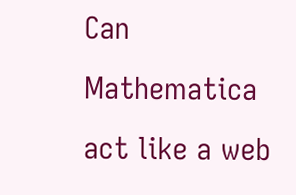Can Mathematica act like a web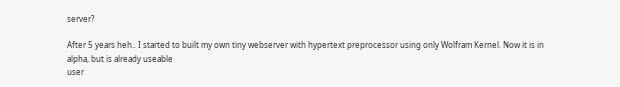server?

After 5 years heh.. I started to built my own tiny webserver with hypertext preprocessor using only Wolfram Kernel. Now it is in alpha, but is already useable
user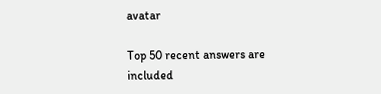avatar

Top 50 recent answers are included